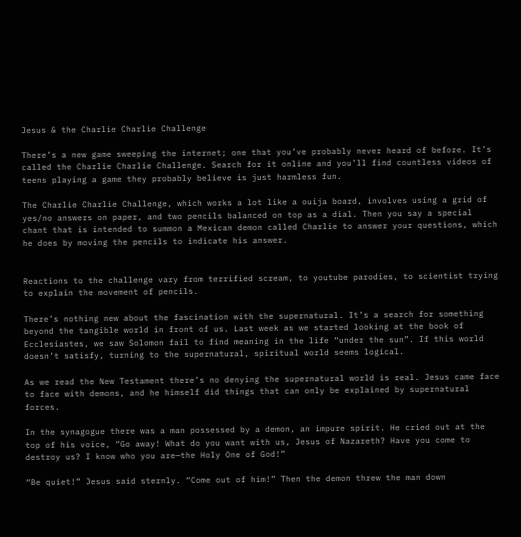Jesus & the Charlie Charlie Challenge

There’s a new game sweeping the internet; one that you’ve probably never heard of before. It’s called the Charlie Charlie Challenge. Search for it online and you’ll find countless videos of teens playing a game they probably believe is just harmless fun.

The Charlie Charlie Challenge, which works a lot like a ouija board, involves using a grid of yes/no answers on paper, and two pencils balanced on top as a dial. Then you say a special chant that is intended to summon a Mexican demon called Charlie to answer your questions, which he does by moving the pencils to indicate his answer.


Reactions to the challenge vary from terrified scream, to youtube parodies, to scientist trying to explain the movement of pencils.

There’s nothing new about the fascination with the supernatural. It’s a search for something beyond the tangible world in front of us. Last week as we started looking at the book of Ecclesiastes, we saw Solomon fail to find meaning in the life “under the sun”. If this world doesn’t satisfy, turning to the supernatural, spiritual world seems logical.

As we read the New Testament there’s no denying the supernatural world is real. Jesus came face to face with demons, and he himself did things that can only be explained by supernatural forces.

In the synagogue there was a man possessed by a demon, an impure spirit. He cried out at the top of his voice, “Go away! What do you want with us, Jesus of Nazareth? Have you come to destroy us? I know who you are—the Holy One of God!”

“Be quiet!” Jesus said sternly. “Come out of him!” Then the demon threw the man down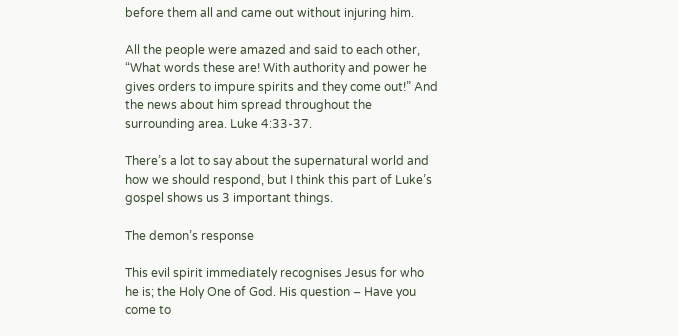before them all and came out without injuring him.

All the people were amazed and said to each other, “What words these are! With authority and power he gives orders to impure spirits and they come out!” And the news about him spread throughout the surrounding area. Luke 4:33-37.

There’s a lot to say about the supernatural world and how we should respond, but I think this part of Luke’s gospel shows us 3 important things.

The demon’s response

This evil spirit immediately recognises Jesus for who he is; the Holy One of God. His question – Have you come to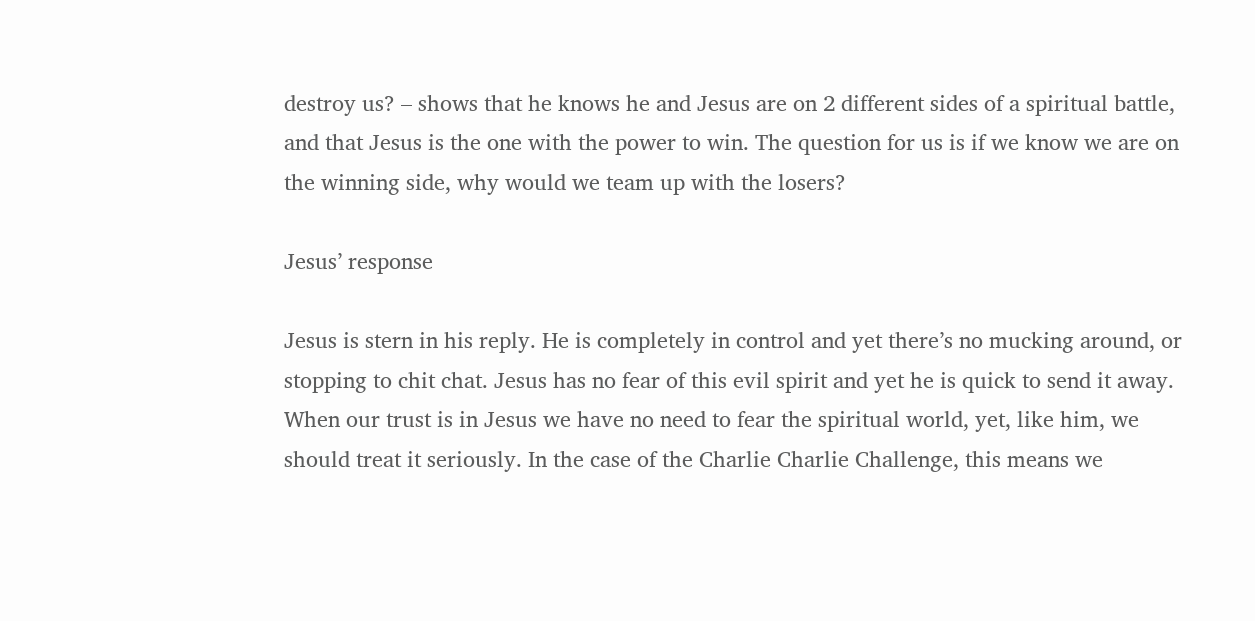destroy us? – shows that he knows he and Jesus are on 2 different sides of a spiritual battle, and that Jesus is the one with the power to win. The question for us is if we know we are on the winning side, why would we team up with the losers?

Jesus’ response

Jesus is stern in his reply. He is completely in control and yet there’s no mucking around, or stopping to chit chat. Jesus has no fear of this evil spirit and yet he is quick to send it away. When our trust is in Jesus we have no need to fear the spiritual world, yet, like him, we should treat it seriously. In the case of the Charlie Charlie Challenge, this means we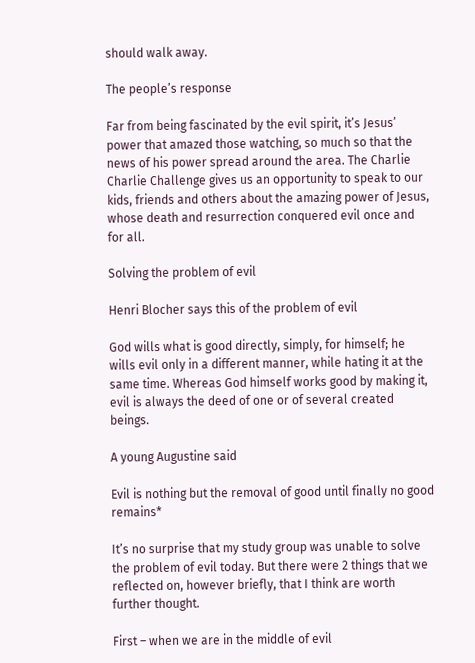should walk away.

The people’s response

Far from being fascinated by the evil spirit, it’s Jesus’ power that amazed those watching, so much so that the news of his power spread around the area. The Charlie Charlie Challenge gives us an opportunity to speak to our kids, friends and others about the amazing power of Jesus, whose death and resurrection conquered evil once and for all.

Solving the problem of evil

Henri Blocher says this of the problem of evil

God wills what is good directly, simply, for himself; he wills evil only in a different manner, while hating it at the same time. Whereas God himself works good by making it, evil is always the deed of one or of several created beings.

A young Augustine said

Evil is nothing but the removal of good until finally no good remains*

It’s no surprise that my study group was unable to solve the problem of evil today. But there were 2 things that we reflected on, however briefly, that I think are worth further thought.

First – when we are in the middle of evil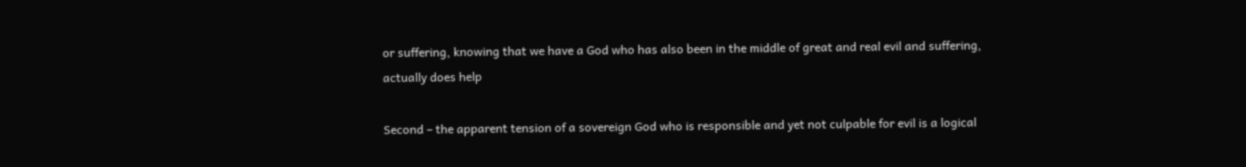or suffering, knowing that we have a God who has also been in the middle of great and real evil and suffering, actually does help

Second – the apparent tension of a sovereign God who is responsible and yet not culpable for evil is a logical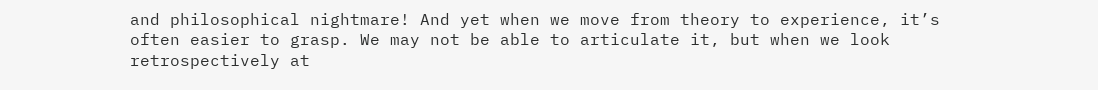and philosophical nightmare! And yet when we move from theory to experience, it’s often easier to grasp. We may not be able to articulate it, but when we look retrospectively at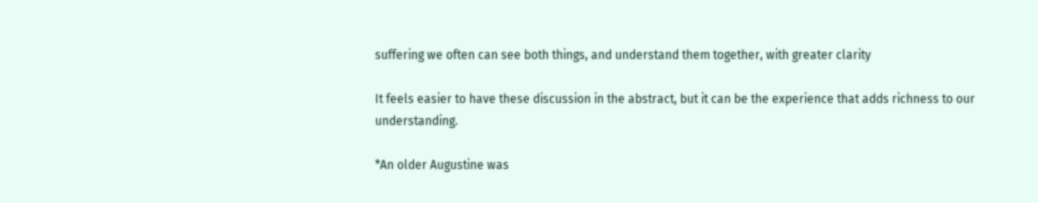suffering we often can see both things, and understand them together, with greater clarity

It feels easier to have these discussion in the abstract, but it can be the experience that adds richness to our understanding.

*An older Augustine was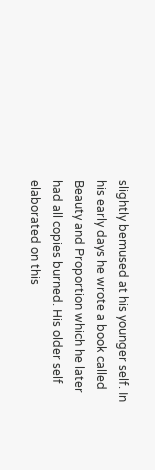slightly bemused at his younger self. In his early days he wrote a book called Beauty and Proportion which he later had all copies burned. His older self elaborated on this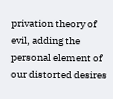privation theory of evil, adding the personal element of our distorted desires